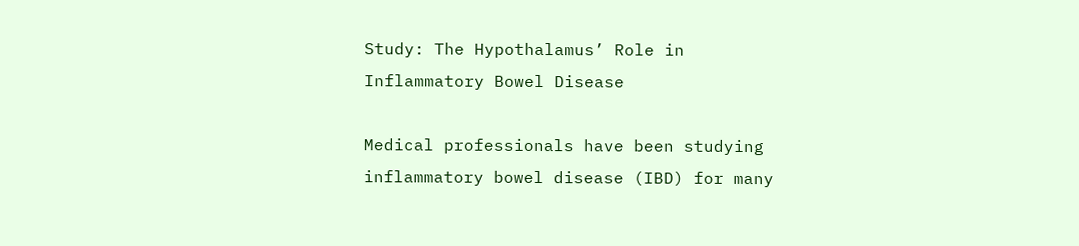Study: The Hypothalamus’ Role in Inflammatory Bowel Disease

Medical professionals have been studying inflammatory bowel disease (IBD) for many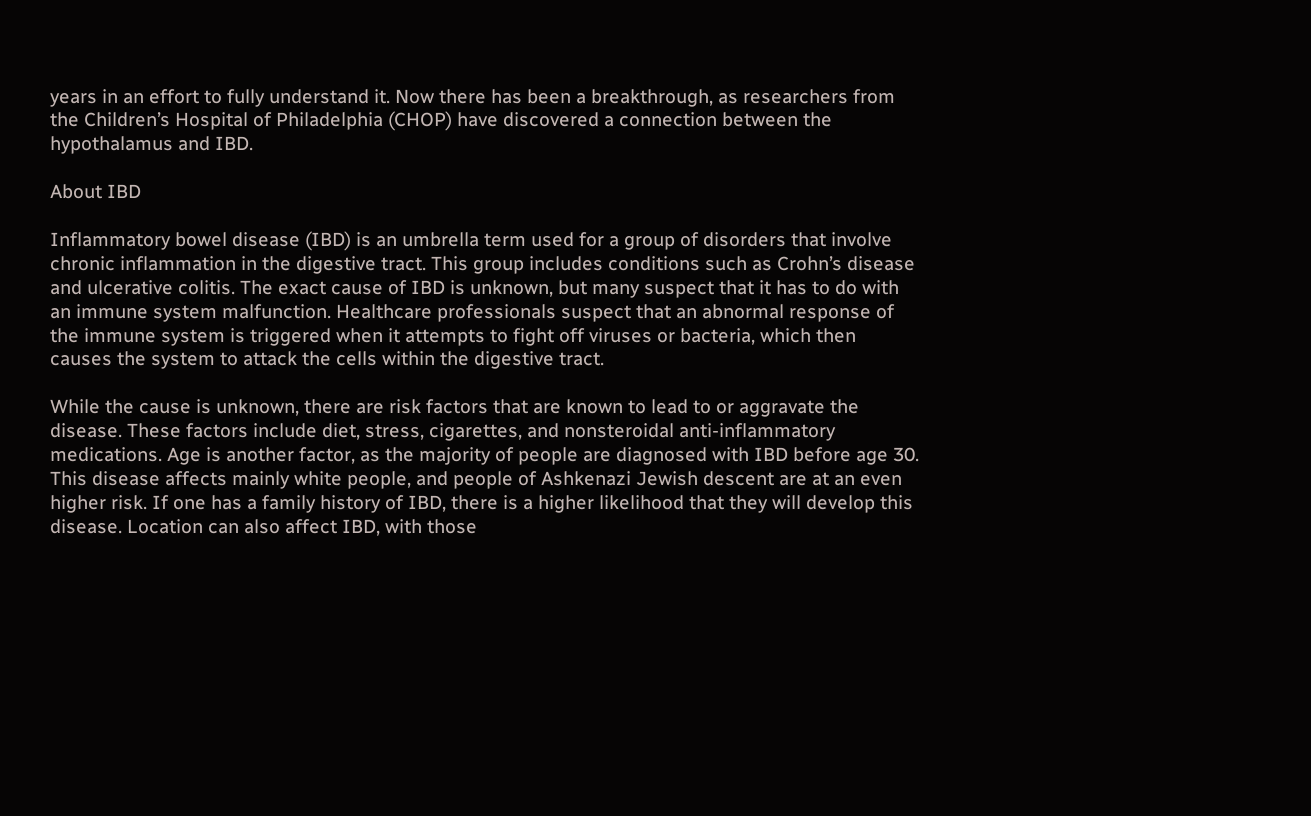years in an effort to fully understand it. Now there has been a breakthrough, as researchers from the Children’s Hospital of Philadelphia (CHOP) have discovered a connection between the hypothalamus and IBD.

About IBD

Inflammatory bowel disease (IBD) is an umbrella term used for a group of disorders that involve chronic inflammation in the digestive tract. This group includes conditions such as Crohn’s disease and ulcerative colitis. The exact cause of IBD is unknown, but many suspect that it has to do with an immune system malfunction. Healthcare professionals suspect that an abnormal response of the immune system is triggered when it attempts to fight off viruses or bacteria, which then causes the system to attack the cells within the digestive tract.

While the cause is unknown, there are risk factors that are known to lead to or aggravate the disease. These factors include diet, stress, cigarettes, and nonsteroidal anti-inflammatory medications. Age is another factor, as the majority of people are diagnosed with IBD before age 30. This disease affects mainly white people, and people of Ashkenazi Jewish descent are at an even higher risk. If one has a family history of IBD, there is a higher likelihood that they will develop this disease. Location can also affect IBD, with those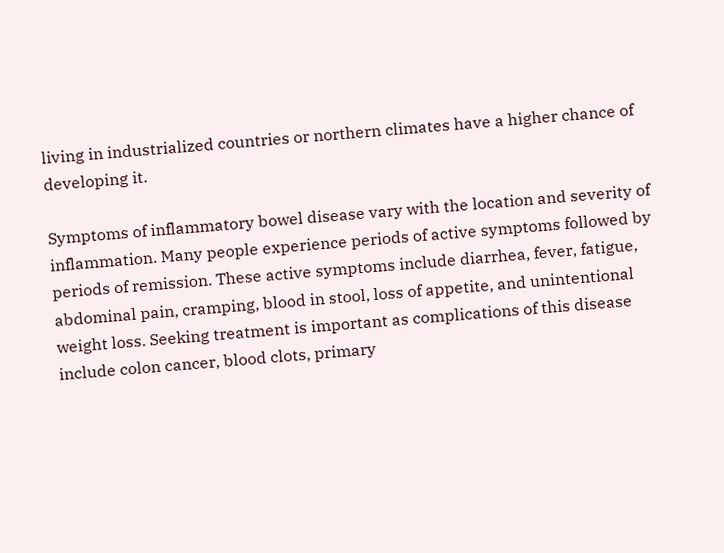living in industrialized countries or northern climates have a higher chance of developing it.

Symptoms of inflammatory bowel disease vary with the location and severity of inflammation. Many people experience periods of active symptoms followed by periods of remission. These active symptoms include diarrhea, fever, fatigue, abdominal pain, cramping, blood in stool, loss of appetite, and unintentional weight loss. Seeking treatment is important as complications of this disease include colon cancer, blood clots, primary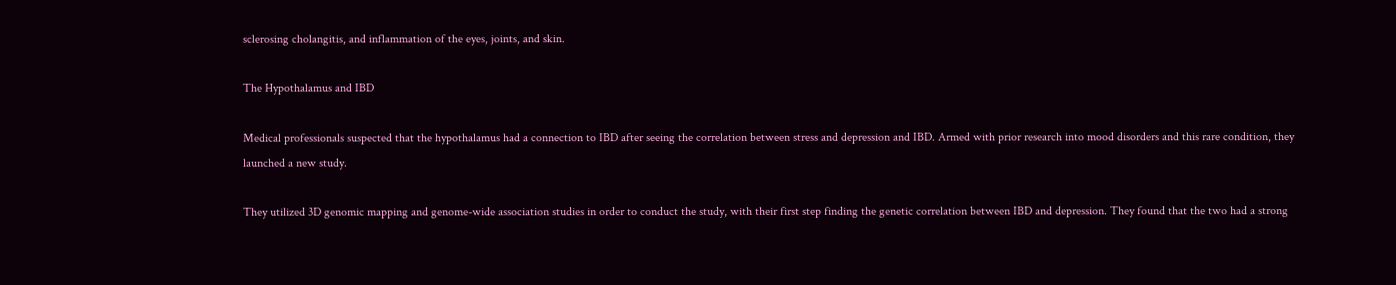sclerosing cholangitis, and inflammation of the eyes, joints, and skin.

The Hypothalamus and IBD

Medical professionals suspected that the hypothalamus had a connection to IBD after seeing the correlation between stress and depression and IBD. Armed with prior research into mood disorders and this rare condition, they launched a new study.

They utilized 3D genomic mapping and genome-wide association studies in order to conduct the study, with their first step finding the genetic correlation between IBD and depression. They found that the two had a strong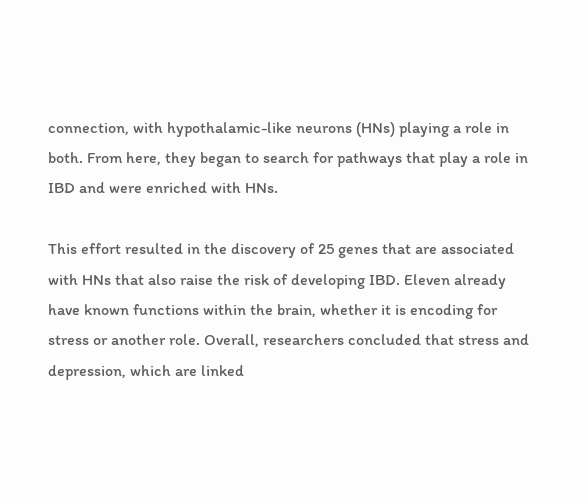connection, with hypothalamic-like neurons (HNs) playing a role in both. From here, they began to search for pathways that play a role in IBD and were enriched with HNs.

This effort resulted in the discovery of 25 genes that are associated with HNs that also raise the risk of developing IBD. Eleven already have known functions within the brain, whether it is encoding for stress or another role. Overall, researchers concluded that stress and depression, which are linked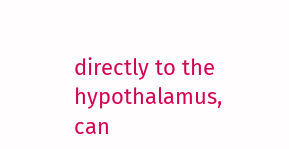directly to the hypothalamus, can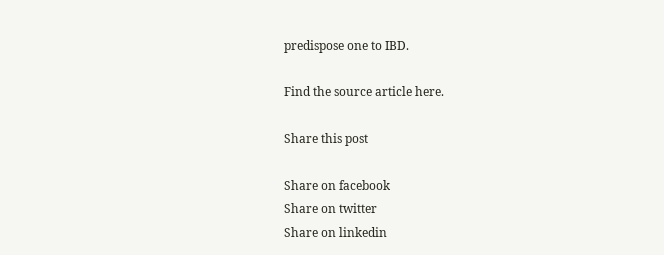predispose one to IBD.

Find the source article here.

Share this post

Share on facebook
Share on twitter
Share on linkedin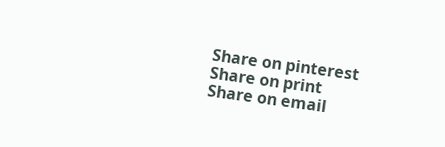Share on pinterest
Share on print
Share on email